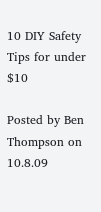10 DIY Safety Tips for under $10

Posted by Ben Thompson on 10.8.09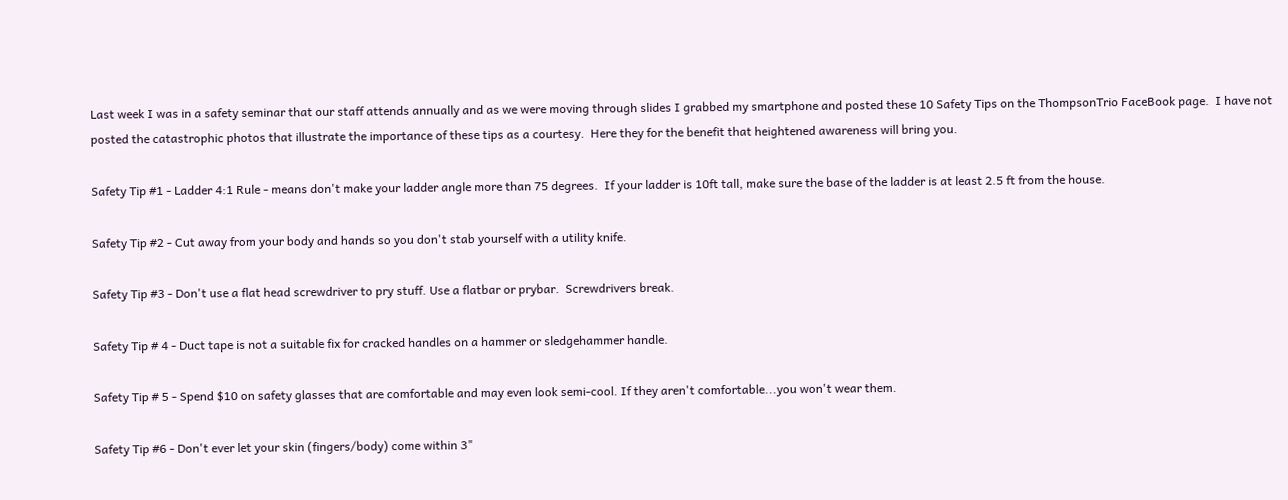Last week I was in a safety seminar that our staff attends annually and as we were moving through slides I grabbed my smartphone and posted these 10 Safety Tips on the ThompsonTrio FaceBook page.  I have not posted the catastrophic photos that illustrate the importance of these tips as a courtesy.  Here they for the benefit that heightened awareness will bring you.

Safety Tip #1 - Ladder 4:1 Rule - means don't make your ladder angle more than 75 degrees.  If your ladder is 10ft tall, make sure the base of the ladder is at least 2.5 ft from the house.

Safety Tip #2 - Cut away from your body and hands so you don't stab yourself with a utility knife.

Safety Tip #3 - Don't use a flat head screwdriver to pry stuff. Use a flatbar or prybar.  Screwdrivers break.

Safety Tip # 4 - Duct tape is not a suitable fix for cracked handles on a hammer or sledgehammer handle.

Safety Tip # 5 - Spend $10 on safety glasses that are comfortable and may even look semi-cool. If they aren't comfortable...you won't wear them.

Safety Tip #6 - Don't ever let your skin (fingers/body) come within 3"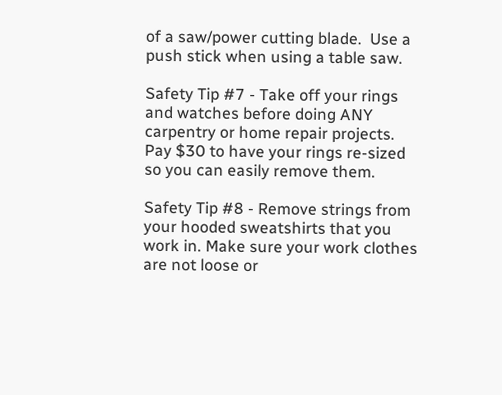of a saw/power cutting blade.  Use a push stick when using a table saw.

Safety Tip #7 - Take off your rings and watches before doing ANY carpentry or home repair projects. Pay $30 to have your rings re-sized so you can easily remove them.

Safety Tip #8 - Remove strings from your hooded sweatshirts that you work in. Make sure your work clothes are not loose or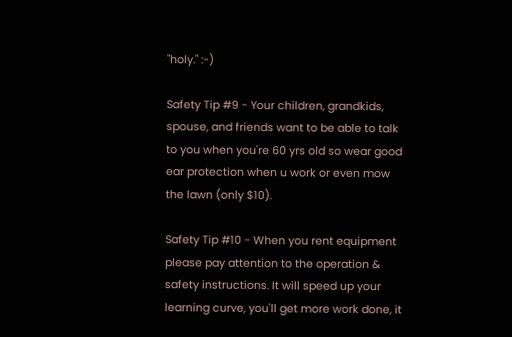"holy." :-)

Safety Tip #9 - Your children, grandkids, spouse, and friends want to be able to talk to you when you're 60 yrs old so wear good ear protection when u work or even mow the lawn (only $10).

Safety Tip #10 - When you rent equipment please pay attention to the operation & safety instructions. It will speed up your learning curve, you'll get more work done, it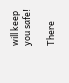will keep you safe!

There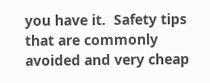you have it.  Safety tips that are commonly avoided and very cheap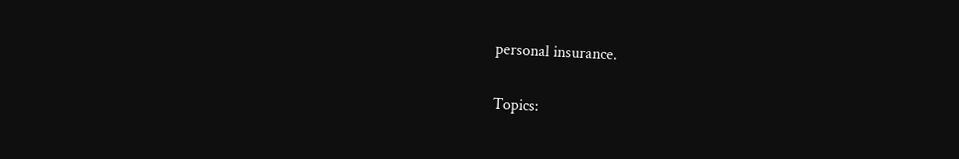personal insurance.

Topics: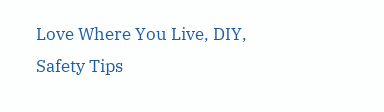Love Where You Live, DIY, Safety Tips